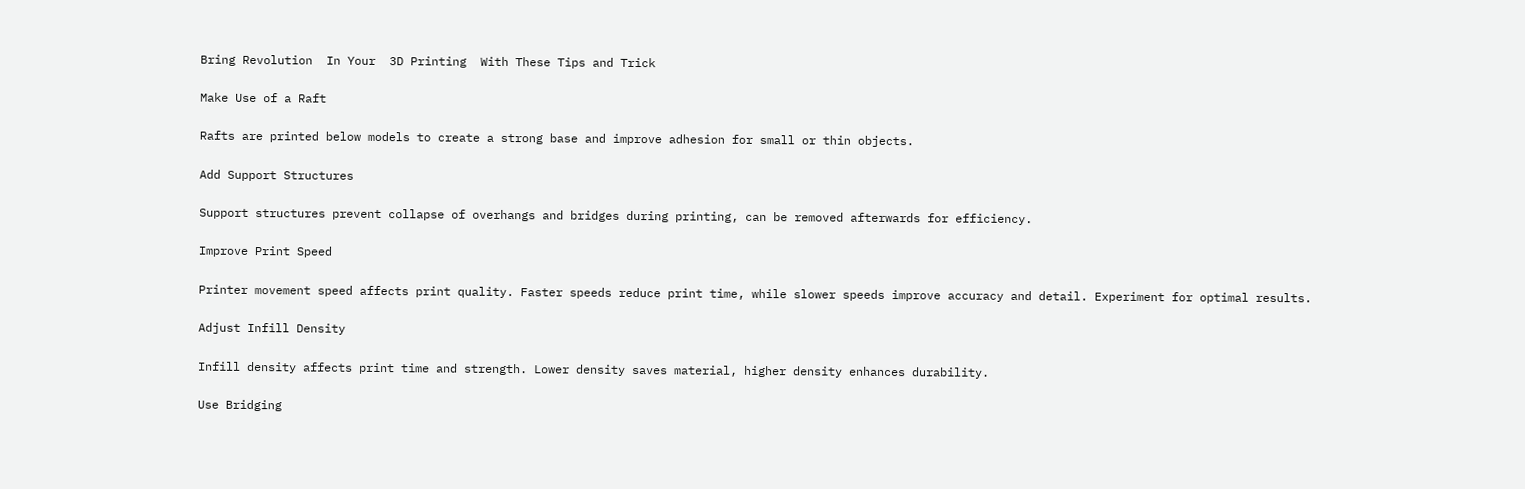Bring Revolution  In Your  3D Printing  With These Tips and Trick

Make Use of a Raft

Rafts are printed below models to create a strong base and improve adhesion for small or thin objects.

Add Support Structures

Support structures prevent collapse of overhangs and bridges during printing, can be removed afterwards for efficiency.

Improve Print Speed

Printer movement speed affects print quality. Faster speeds reduce print time, while slower speeds improve accuracy and detail. Experiment for optimal results.

Adjust Infill Density

Infill density affects print time and strength. Lower density saves material, higher density enhances durability.

Use Bridging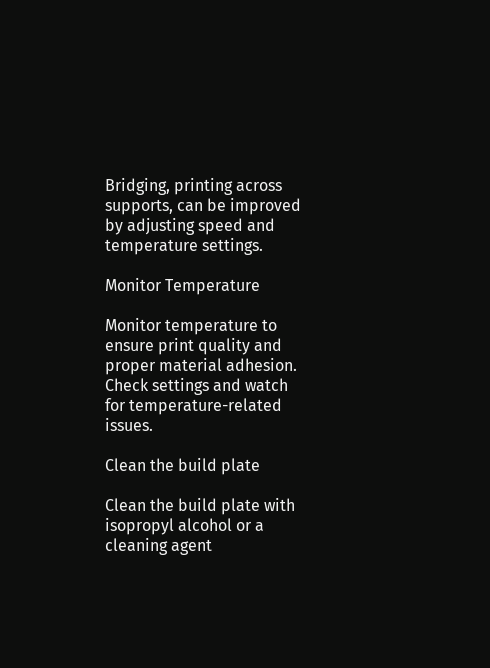Bridging, printing across supports, can be improved by adjusting speed and temperature settings.

Monitor Temperature

Monitor temperature to ensure print quality and proper material adhesion. Check settings and watch for temperature-related issues.

Clean the build plate

Clean the build plate with isopropyl alcohol or a cleaning agent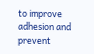to improve adhesion and prevent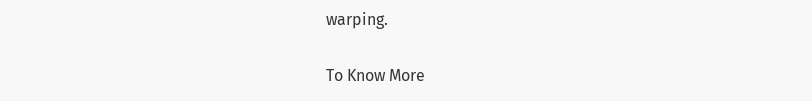warping.

To Know More